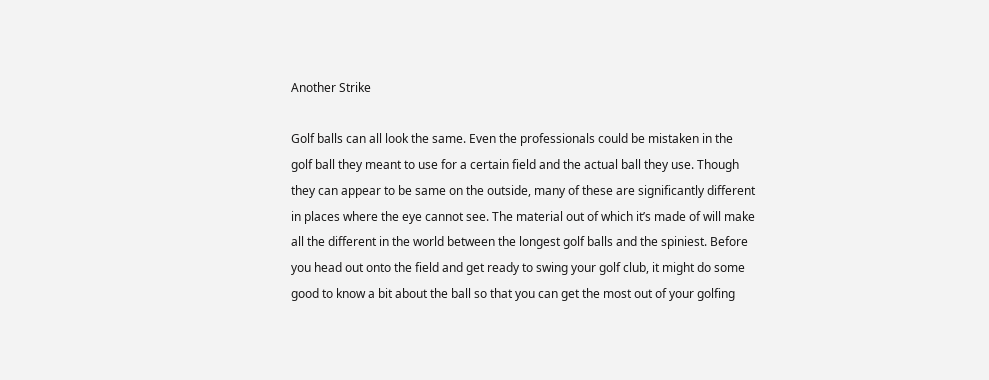Another Strike

Golf balls can all look the same. Even the professionals could be mistaken in the golf ball they meant to use for a certain field and the actual ball they use. Though they can appear to be same on the outside, many of these are significantly different in places where the eye cannot see. The material out of which it’s made of will make all the different in the world between the longest golf balls and the spiniest. Before you head out onto the field and get ready to swing your golf club, it might do some good to know a bit about the ball so that you can get the most out of your golfing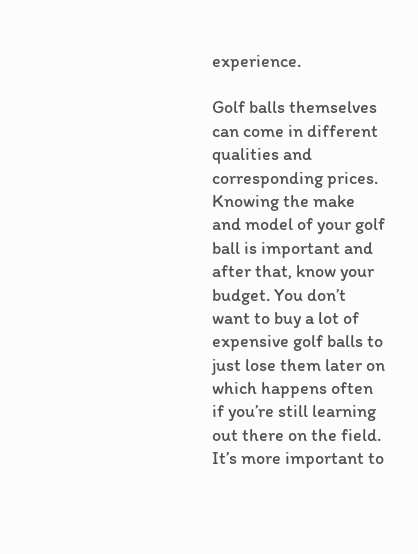experience.

Golf balls themselves can come in different qualities and corresponding prices. Knowing the make and model of your golf ball is important and after that, know your budget. You don’t want to buy a lot of expensive golf balls to just lose them later on which happens often if you’re still learning out there on the field. It’s more important to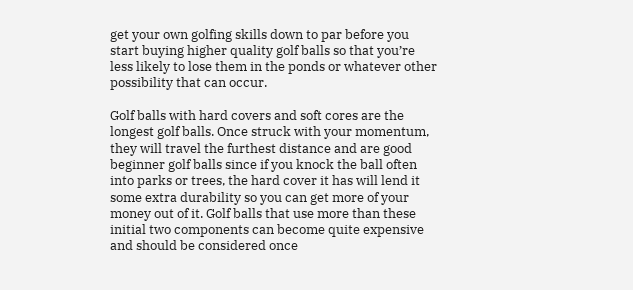get your own golfing skills down to par before you start buying higher quality golf balls so that you’re less likely to lose them in the ponds or whatever other possibility that can occur.

Golf balls with hard covers and soft cores are the longest golf balls. Once struck with your momentum, they will travel the furthest distance and are good beginner golf balls since if you knock the ball often into parks or trees, the hard cover it has will lend it some extra durability so you can get more of your money out of it. Golf balls that use more than these initial two components can become quite expensive and should be considered once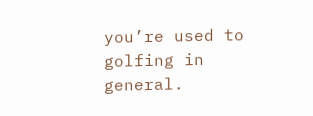you’re used to golfing in general.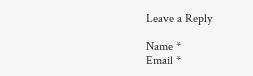Leave a Reply

Name *
Email *